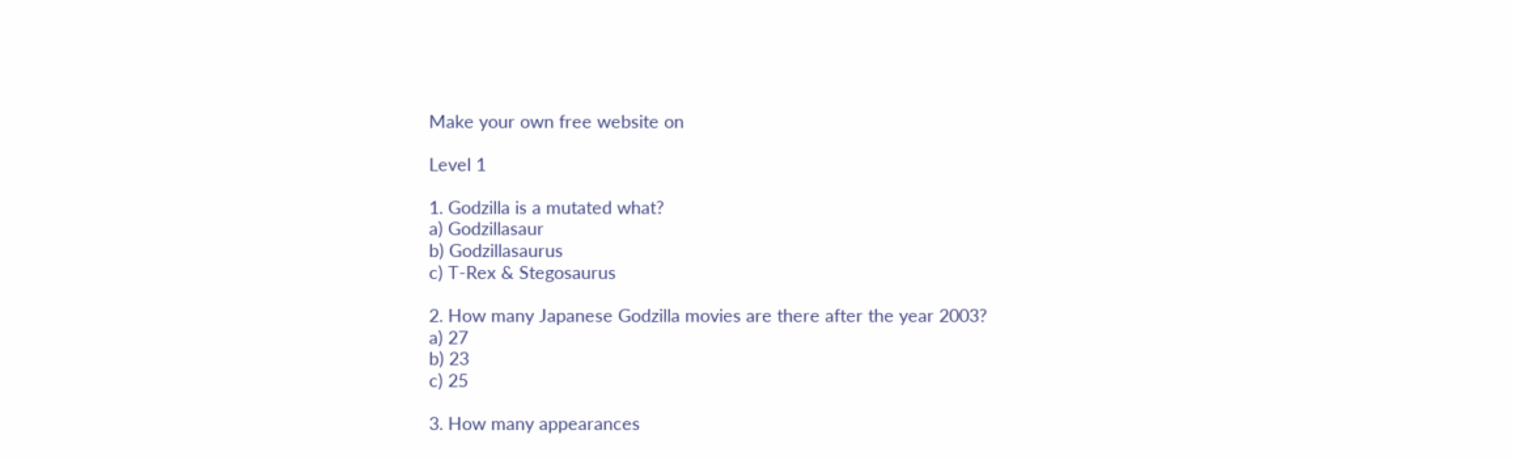Make your own free website on

Level 1

1. Godzilla is a mutated what?
a) Godzillasaur
b) Godzillasaurus
c) T-Rex & Stegosaurus

2. How many Japanese Godzilla movies are there after the year 2003?
a) 27
b) 23
c) 25

3. How many appearances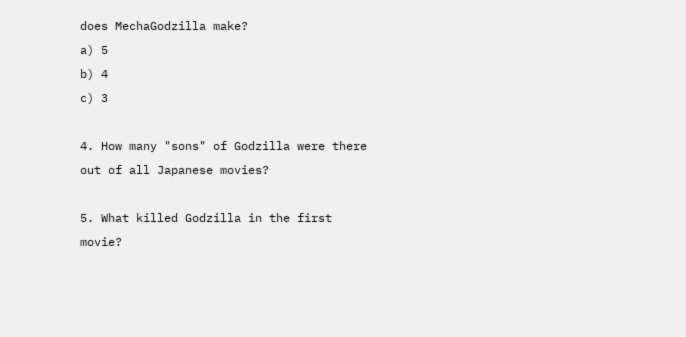does MechaGodzilla make?
a) 5
b) 4
c) 3

4. How many "sons" of Godzilla were there out of all Japanese movies?

5. What killed Godzilla in the first movie?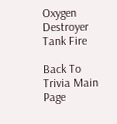Oxygen Destroyer
Tank Fire

Back To Trivia Main Page